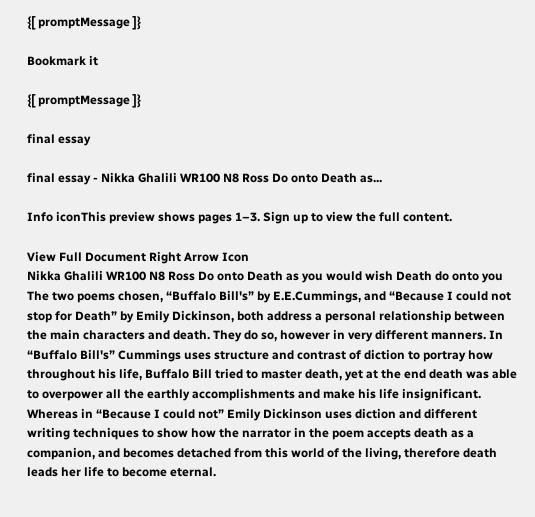{[ promptMessage ]}

Bookmark it

{[ promptMessage ]}

final essay

final essay - Nikka Ghalili WR100 N8 Ross Do onto Death as...

Info iconThis preview shows pages 1–3. Sign up to view the full content.

View Full Document Right Arrow Icon
Nikka Ghalili WR100 N8 Ross Do onto Death as you would wish Death do onto you The two poems chosen, “Buffalo Bill's” by E.E.Cummings, and “Because I could not stop for Death” by Emily Dickinson, both address a personal relationship between the main characters and death. They do so, however in very different manners. In “Buffalo Bill's” Cummings uses structure and contrast of diction to portray how throughout his life, Buffalo Bill tried to master death, yet at the end death was able to overpower all the earthly accomplishments and make his life insignificant. Whereas in “Because I could not” Emily Dickinson uses diction and different writing techniques to show how the narrator in the poem accepts death as a companion, and becomes detached from this world of the living, therefore death leads her life to become eternal.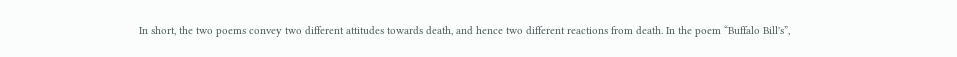In short, the two poems convey two different attitudes towards death, and hence two different reactions from death. In the poem “Buffalo Bill's”,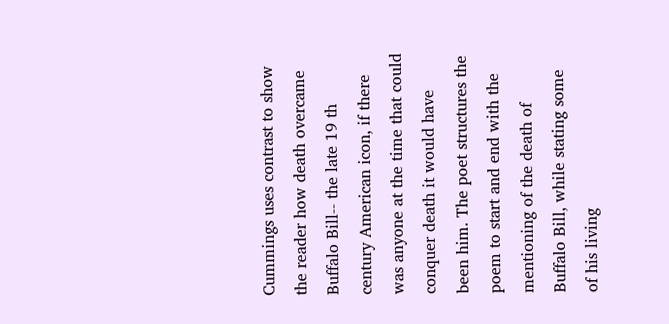Cummings uses contrast to show the reader how death overcame Buffalo Bill-- the late 19 th century American icon, if there was anyone at the time that could conquer death it would have been him. The poet structures the poem to start and end with the mentioning of the death of Buffalo Bill, while stating some of his living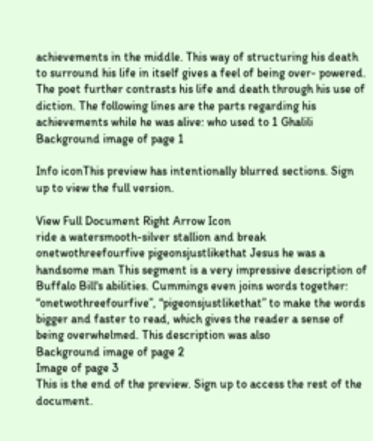achievements in the middle. This way of structuring his death to surround his life in itself gives a feel of being over- powered. The poet further contrasts his life and death through his use of diction. The following lines are the parts regarding his achievements while he was alive: who used to 1 Ghalili
Background image of page 1

Info iconThis preview has intentionally blurred sections. Sign up to view the full version.

View Full Document Right Arrow Icon
ride a watersmooth-silver stallion and break onetwothreefourfive pigeonsjustlikethat Jesus he was a handsome man This segment is a very impressive description of Buffalo Bill's abilities. Cummings even joins words together: “onetwothreefourfive”, “pigeonsjustlikethat” to make the words bigger and faster to read, which gives the reader a sense of being overwhelmed. This description was also
Background image of page 2
Image of page 3
This is the end of the preview. Sign up to access the rest of the document.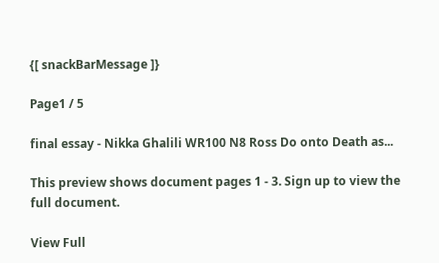{[ snackBarMessage ]}

Page1 / 5

final essay - Nikka Ghalili WR100 N8 Ross Do onto Death as...

This preview shows document pages 1 - 3. Sign up to view the full document.

View Full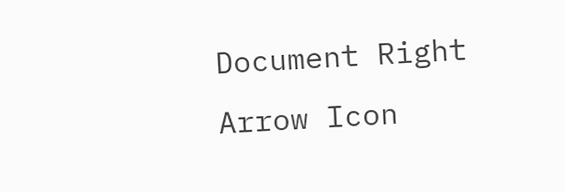Document Right Arrow Icon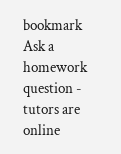bookmark
Ask a homework question - tutors are online